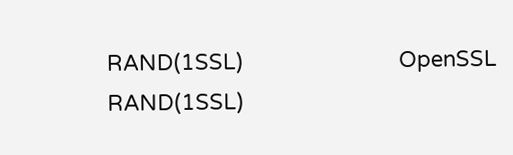RAND(1SSL)                          OpenSSL                         RAND(1SSL)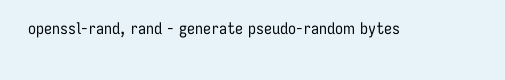openssl-rand, rand - generate pseudo-random bytes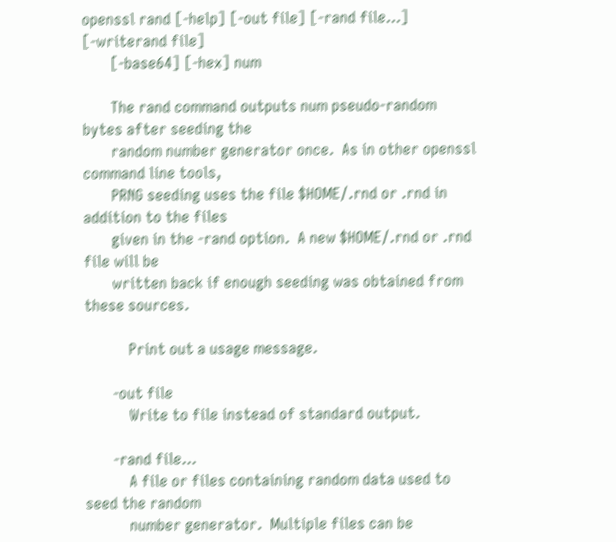openssl rand [-help] [-out file] [-rand file...]  [-writerand file]
       [-base64] [-hex] num

       The rand command outputs num pseudo-random bytes after seeding the
       random number generator once.  As in other openssl command line tools,
       PRNG seeding uses the file $HOME/.rnd or .rnd in addition to the files
       given in the -rand option.  A new $HOME/.rnd or .rnd file will be
       written back if enough seeding was obtained from these sources.

           Print out a usage message.

       -out file
           Write to file instead of standard output.

       -rand file...
           A file or files containing random data used to seed the random
           number generator.  Multiple files can be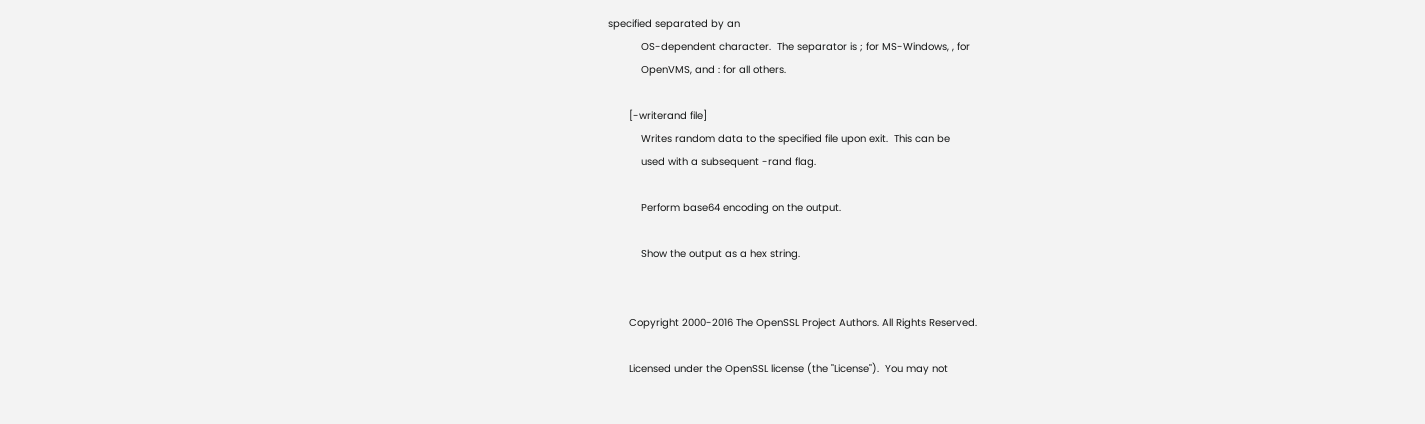specified separated by an
           OS-dependent character.  The separator is ; for MS-Windows, , for
           OpenVMS, and : for all others.

       [-writerand file]
           Writes random data to the specified file upon exit.  This can be
           used with a subsequent -rand flag.

           Perform base64 encoding on the output.

           Show the output as a hex string.


       Copyright 2000-2016 The OpenSSL Project Authors. All Rights Reserved.

       Licensed under the OpenSSL license (the "License").  You may not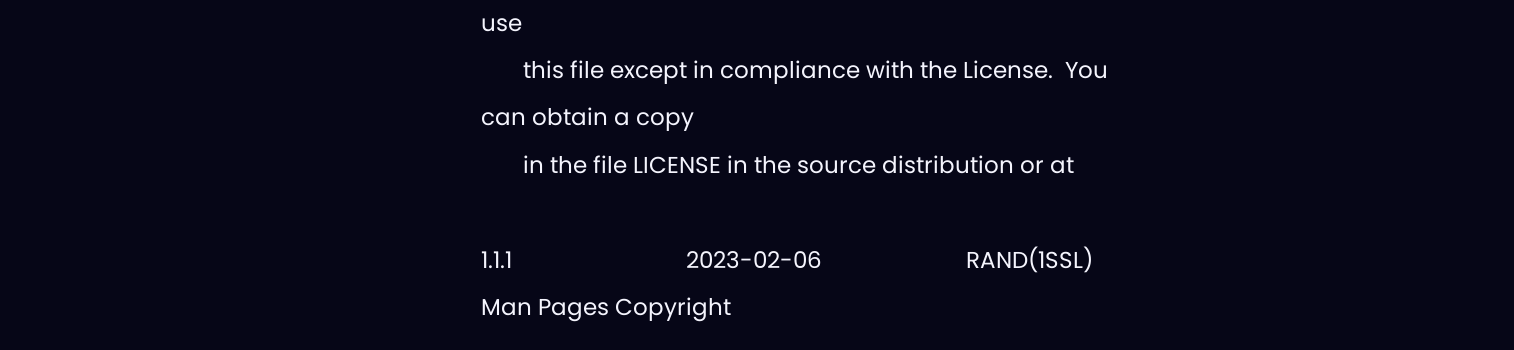use
       this file except in compliance with the License.  You can obtain a copy
       in the file LICENSE in the source distribution or at

1.1.1                             2023-02-06                        RAND(1SSL)
Man Pages Copyright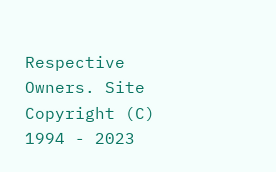Respective Owners. Site Copyright (C) 1994 - 2023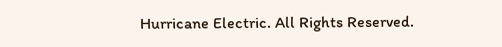Hurricane Electric. All Rights Reserved.